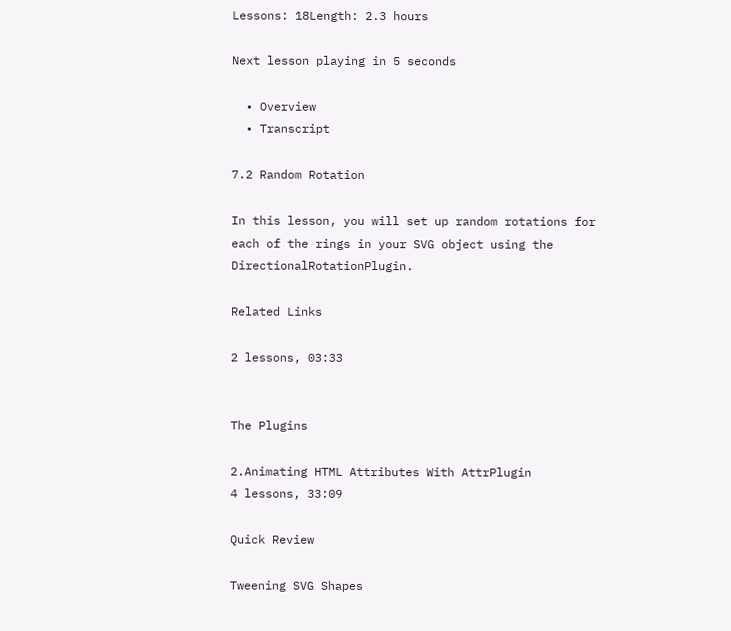Lessons: 18Length: 2.3 hours

Next lesson playing in 5 seconds

  • Overview
  • Transcript

7.2 Random Rotation

In this lesson, you will set up random rotations for each of the rings in your SVG object using the DirectionalRotationPlugin.

Related Links

2 lessons, 03:33


The Plugins

2.Animating HTML Attributes With AttrPlugin
4 lessons, 33:09

Quick Review

Tweening SVG Shapes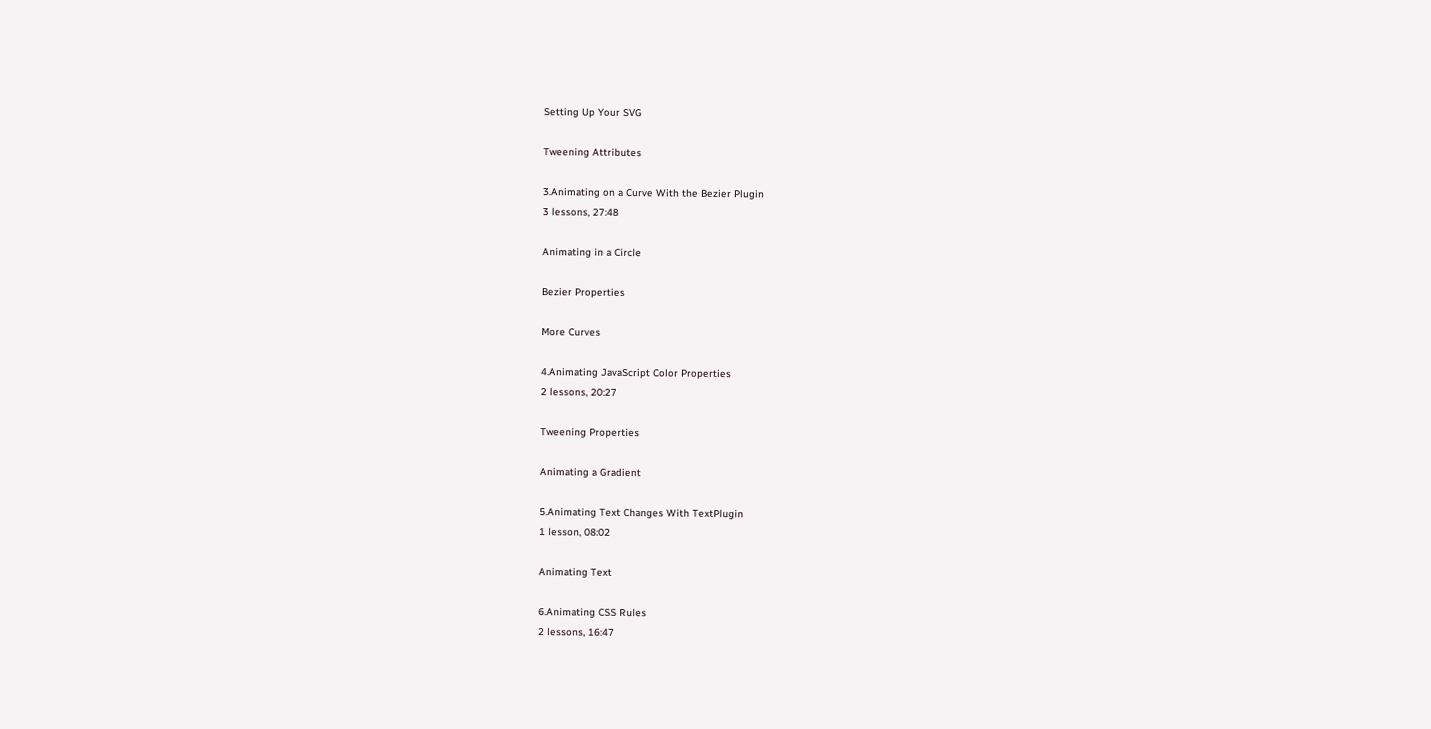Setting Up Your SVG

Tweening Attributes

3.Animating on a Curve With the Bezier Plugin
3 lessons, 27:48

Animating in a Circle

Bezier Properties

More Curves

4.Animating JavaScript Color Properties
2 lessons, 20:27

Tweening Properties

Animating a Gradient

5.Animating Text Changes With TextPlugin
1 lesson, 08:02

Animating Text

6.Animating CSS Rules
2 lessons, 16:47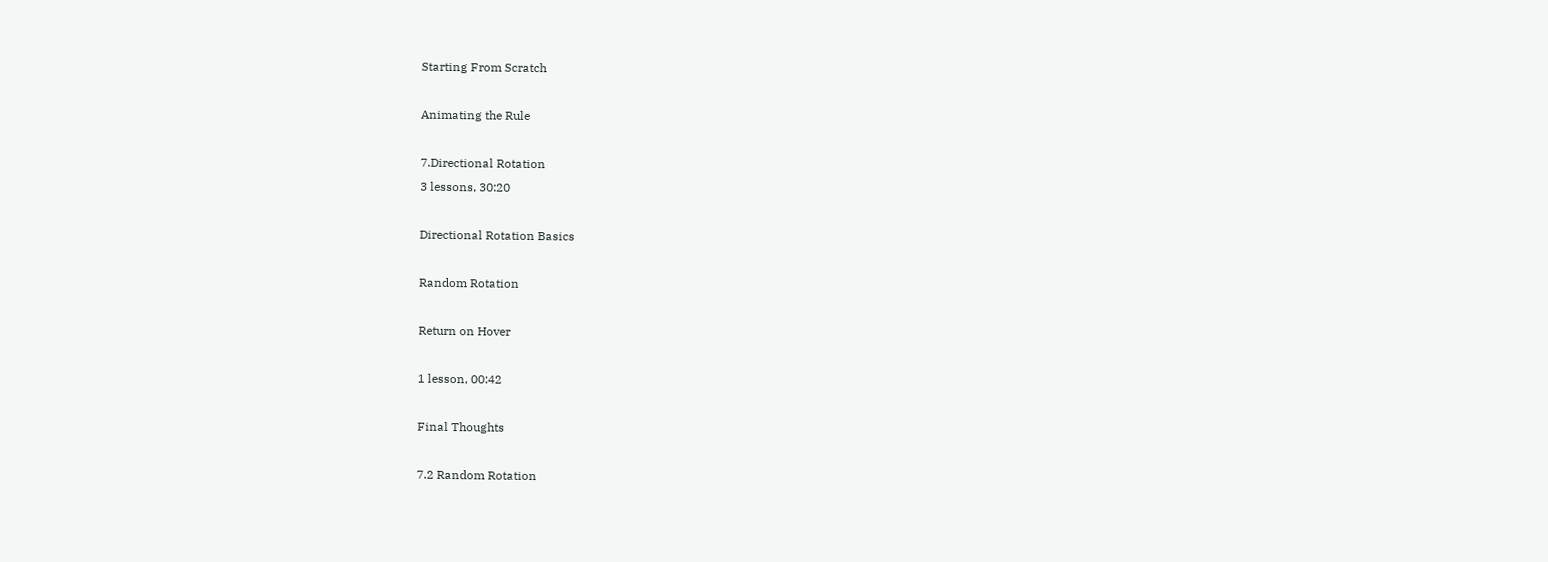Starting From Scratch

Animating the Rule

7.Directional Rotation
3 lessons, 30:20

Directional Rotation Basics

Random Rotation

Return on Hover

1 lesson, 00:42

Final Thoughts

7.2 Random Rotation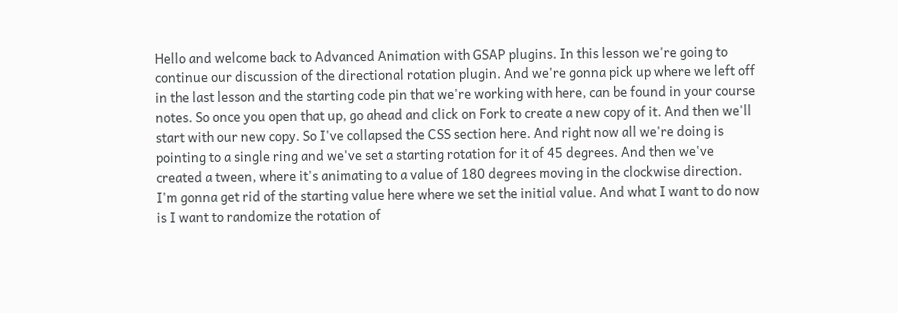Hello and welcome back to Advanced Animation with GSAP plugins. In this lesson we're going to continue our discussion of the directional rotation plugin. And we're gonna pick up where we left off in the last lesson and the starting code pin that we're working with here, can be found in your course notes. So once you open that up, go ahead and click on Fork to create a new copy of it. And then we'll start with our new copy. So I've collapsed the CSS section here. And right now all we're doing is pointing to a single ring and we've set a starting rotation for it of 45 degrees. And then we've created a tween, where it's animating to a value of 180 degrees moving in the clockwise direction. I'm gonna get rid of the starting value here where we set the initial value. And what I want to do now is I want to randomize the rotation of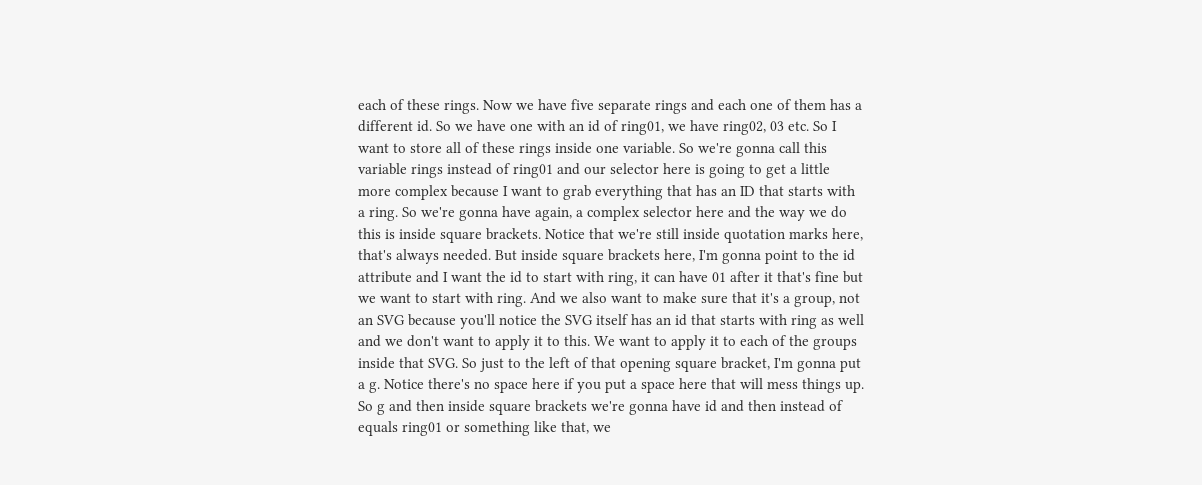each of these rings. Now we have five separate rings and each one of them has a different id. So we have one with an id of ring01, we have ring02, 03 etc. So I want to store all of these rings inside one variable. So we're gonna call this variable rings instead of ring01 and our selector here is going to get a little more complex because I want to grab everything that has an ID that starts with a ring. So we're gonna have again, a complex selector here and the way we do this is inside square brackets. Notice that we're still inside quotation marks here, that's always needed. But inside square brackets here, I'm gonna point to the id attribute and I want the id to start with ring, it can have 01 after it that's fine but we want to start with ring. And we also want to make sure that it's a group, not an SVG because you'll notice the SVG itself has an id that starts with ring as well and we don't want to apply it to this. We want to apply it to each of the groups inside that SVG. So just to the left of that opening square bracket, I'm gonna put a g. Notice there's no space here if you put a space here that will mess things up. So g and then inside square brackets we're gonna have id and then instead of equals ring01 or something like that, we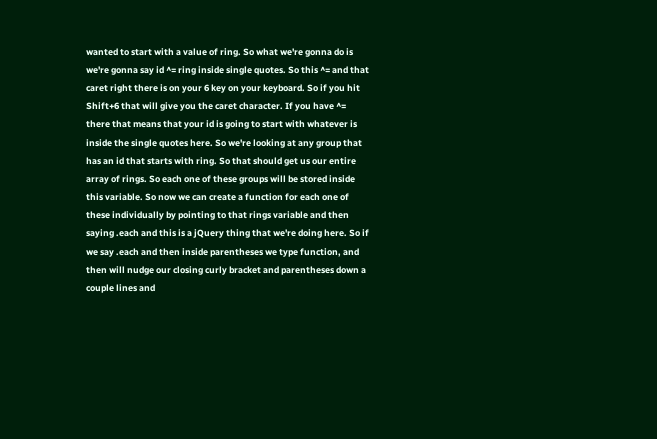wanted to start with a value of ring. So what we're gonna do is we're gonna say id ^= ring inside single quotes. So this ^= and that caret right there is on your 6 key on your keyboard. So if you hit Shift+6 that will give you the caret character. If you have ^= there that means that your id is going to start with whatever is inside the single quotes here. So we're looking at any group that has an id that starts with ring. So that should get us our entire array of rings. So each one of these groups will be stored inside this variable. So now we can create a function for each one of these individually by pointing to that rings variable and then saying .each and this is a jQuery thing that we're doing here. So if we say .each and then inside parentheses we type function, and then will nudge our closing curly bracket and parentheses down a couple lines and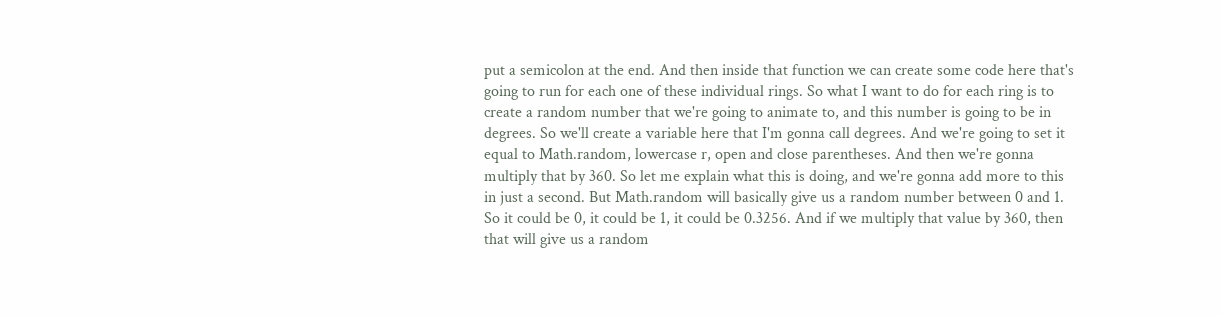put a semicolon at the end. And then inside that function we can create some code here that's going to run for each one of these individual rings. So what I want to do for each ring is to create a random number that we're going to animate to, and this number is going to be in degrees. So we'll create a variable here that I'm gonna call degrees. And we're going to set it equal to Math.random, lowercase r, open and close parentheses. And then we're gonna multiply that by 360. So let me explain what this is doing, and we're gonna add more to this in just a second. But Math.random will basically give us a random number between 0 and 1. So it could be 0, it could be 1, it could be 0.3256. And if we multiply that value by 360, then that will give us a random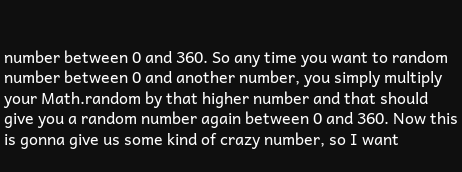number between 0 and 360. So any time you want to random number between 0 and another number, you simply multiply your Math.random by that higher number and that should give you a random number again between 0 and 360. Now this is gonna give us some kind of crazy number, so I want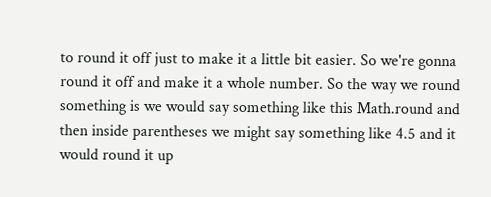to round it off just to make it a little bit easier. So we're gonna round it off and make it a whole number. So the way we round something is we would say something like this Math.round and then inside parentheses we might say something like 4.5 and it would round it up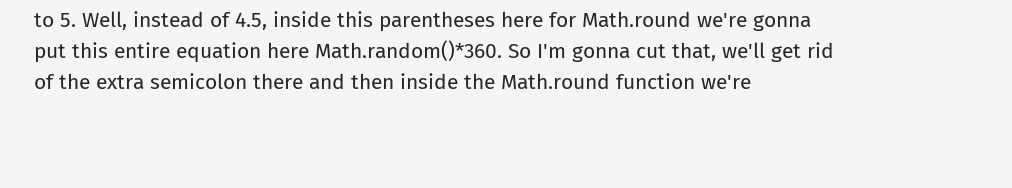to 5. Well, instead of 4.5, inside this parentheses here for Math.round we're gonna put this entire equation here Math.random()*360. So I'm gonna cut that, we'll get rid of the extra semicolon there and then inside the Math.round function we're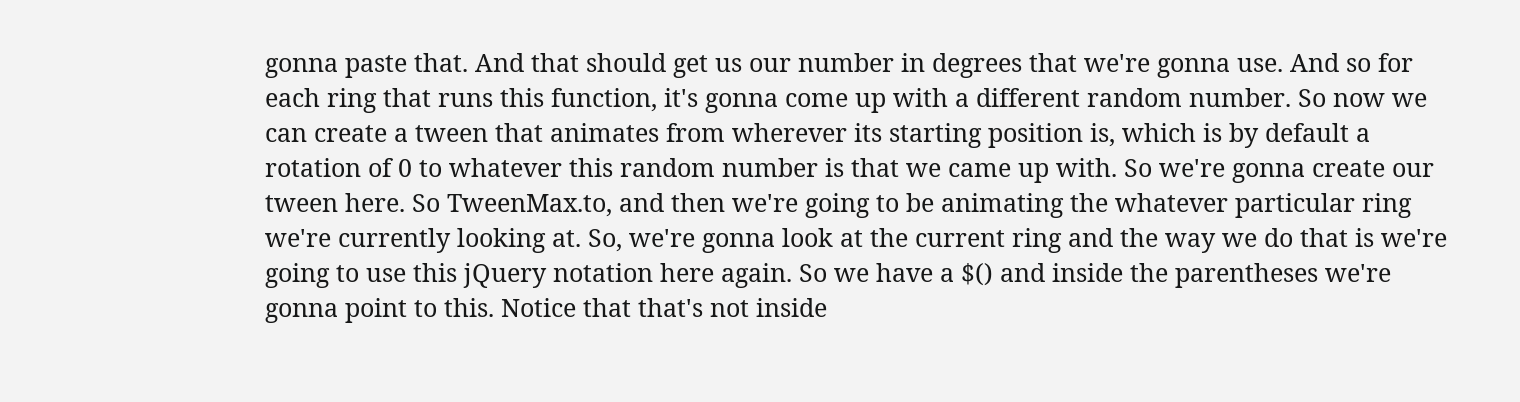gonna paste that. And that should get us our number in degrees that we're gonna use. And so for each ring that runs this function, it's gonna come up with a different random number. So now we can create a tween that animates from wherever its starting position is, which is by default a rotation of 0 to whatever this random number is that we came up with. So we're gonna create our tween here. So TweenMax.to, and then we're going to be animating the whatever particular ring we're currently looking at. So, we're gonna look at the current ring and the way we do that is we're going to use this jQuery notation here again. So we have a $() and inside the parentheses we're gonna point to this. Notice that that's not inside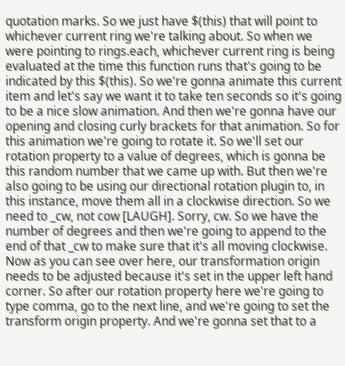quotation marks. So we just have $(this) that will point to whichever current ring we're talking about. So when we were pointing to rings.each, whichever current ring is being evaluated at the time this function runs that's going to be indicated by this $(this). So we're gonna animate this current item and let's say we want it to take ten seconds so it's going to be a nice slow animation. And then we're gonna have our opening and closing curly brackets for that animation. So for this animation we're going to rotate it. So we'll set our rotation property to a value of degrees, which is gonna be this random number that we came up with. But then we're also going to be using our directional rotation plugin to, in this instance, move them all in a clockwise direction. So we need to _cw, not cow [LAUGH]. Sorry, cw. So we have the number of degrees and then we're going to append to the end of that _cw to make sure that it's all moving clockwise. Now as you can see over here, our transformation origin needs to be adjusted because it's set in the upper left hand corner. So after our rotation property here we're going to type comma, go to the next line, and we're going to set the transform origin property. And we're gonna set that to a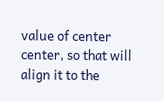value of center center, so that will align it to the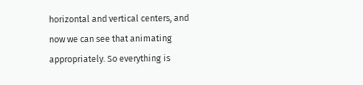horizontal and vertical centers, and now we can see that animating appropriately. So everything is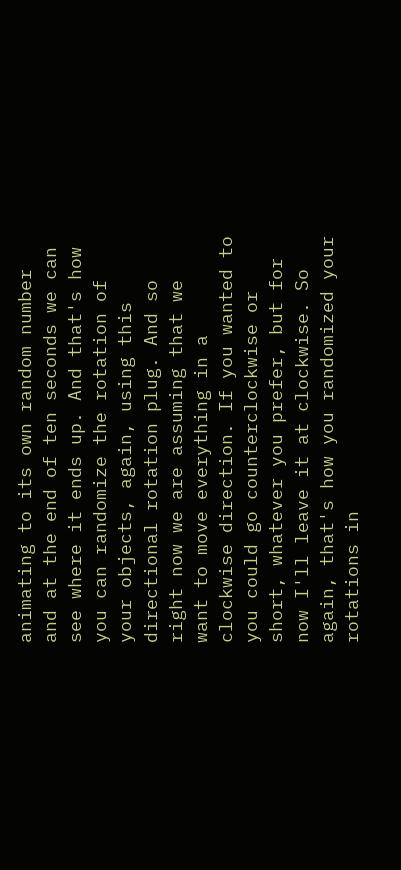animating to its own random number and at the end of ten seconds we can see where it ends up. And that's how you can randomize the rotation of your objects, again, using this directional rotation plug. And so right now we are assuming that we want to move everything in a clockwise direction. If you wanted to you could go counterclockwise or short, whatever you prefer, but for now I'll leave it at clockwise. So again, that's how you randomized your rotations in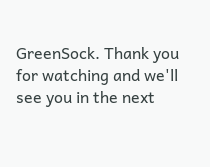GreenSock. Thank you for watching and we'll see you in the next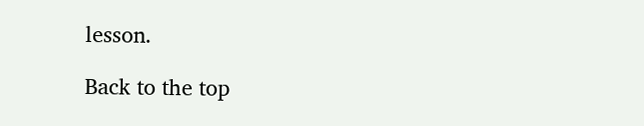lesson.

Back to the top